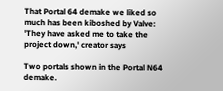That Portal 64 demake we liked so much has been kiboshed by Valve: 'They have asked me to take the project down,' creator says

Two portals shown in the Portal N64 demake.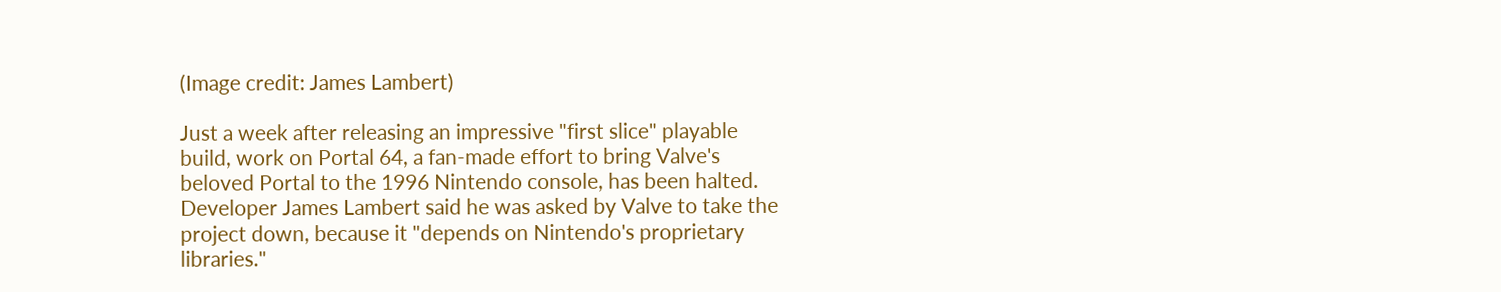(Image credit: James Lambert)

Just a week after releasing an impressive "first slice" playable build, work on Portal 64, a fan-made effort to bring Valve's beloved Portal to the 1996 Nintendo console, has been halted. Developer James Lambert said he was asked by Valve to take the project down, because it "depends on Nintendo's proprietary libraries."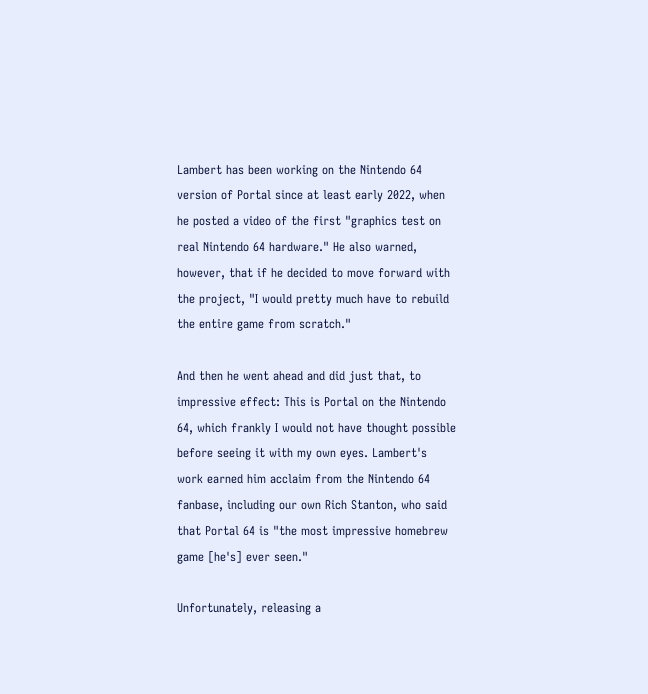Lambert has been working on the Nintendo 64 version of Portal since at least early 2022, when he posted a video of the first "graphics test on real Nintendo 64 hardware." He also warned, however, that if he decided to move forward with the project, "I would pretty much have to rebuild the entire game from scratch."

And then he went ahead and did just that, to impressive effect: This is Portal on the Nintendo 64, which frankly I would not have thought possible before seeing it with my own eyes. Lambert's work earned him acclaim from the Nintendo 64 fanbase, including our own Rich Stanton, who said that Portal 64 is "the most impressive homebrew game [he's] ever seen."

Unfortunately, releasing a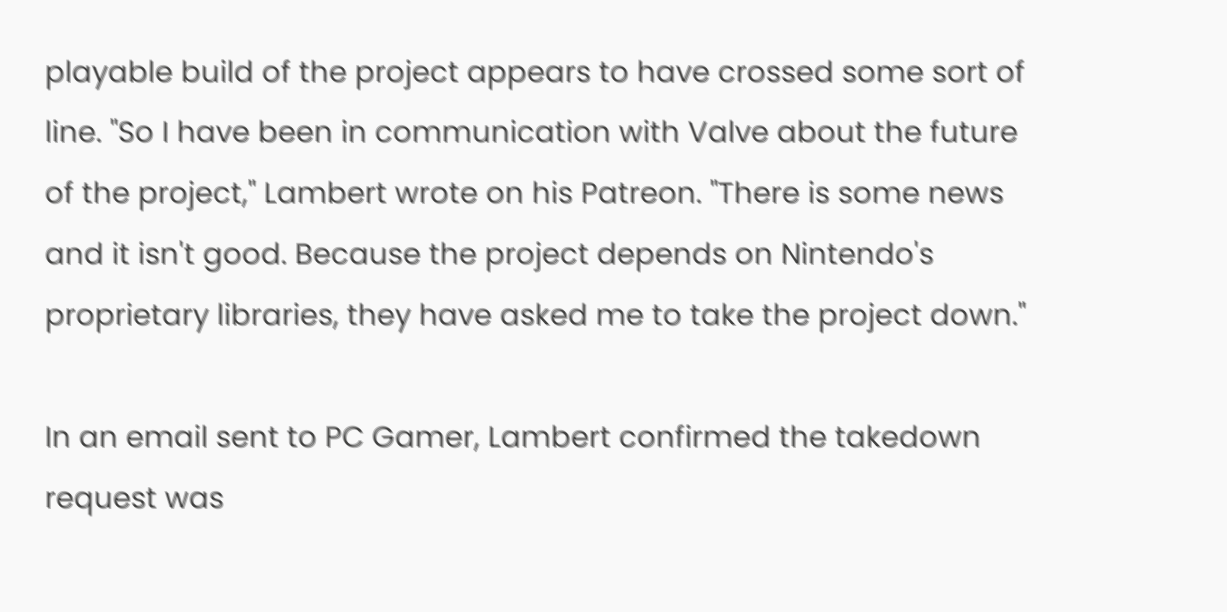playable build of the project appears to have crossed some sort of line. "So I have been in communication with Valve about the future of the project," Lambert wrote on his Patreon. "There is some news and it isn't good. Because the project depends on Nintendo's proprietary libraries, they have asked me to take the project down."

In an email sent to PC Gamer, Lambert confirmed the takedown request was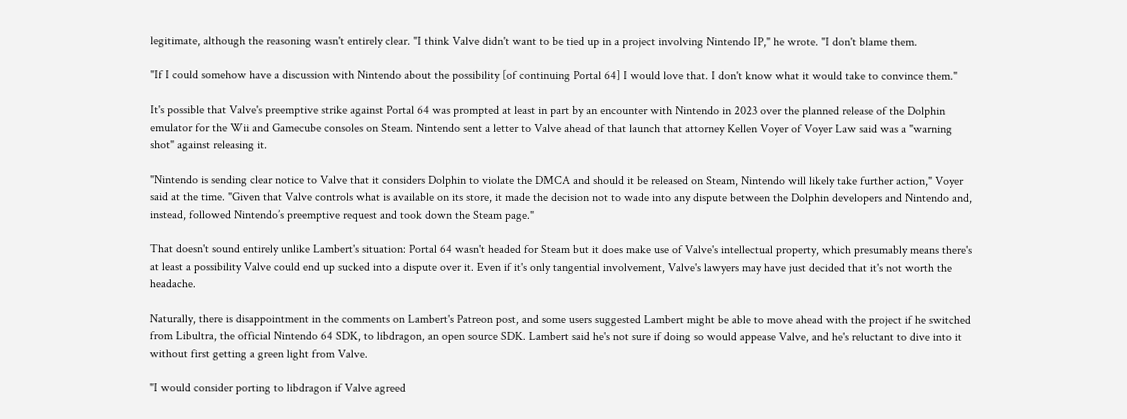legitimate, although the reasoning wasn't entirely clear. "I think Valve didn't want to be tied up in a project involving Nintendo IP," he wrote. "I don't blame them.

"If I could somehow have a discussion with Nintendo about the possibility [of continuing Portal 64] I would love that. I don't know what it would take to convince them."

It's possible that Valve's preemptive strike against Portal 64 was prompted at least in part by an encounter with Nintendo in 2023 over the planned release of the Dolphin emulator for the Wii and Gamecube consoles on Steam. Nintendo sent a letter to Valve ahead of that launch that attorney Kellen Voyer of Voyer Law said was a "warning shot" against releasing it.

"Nintendo is sending clear notice to Valve that it considers Dolphin to violate the DMCA and should it be released on Steam, Nintendo will likely take further action," Voyer said at the time. "Given that Valve controls what is available on its store, it made the decision not to wade into any dispute between the Dolphin developers and Nintendo and, instead, followed Nintendo’s preemptive request and took down the Steam page."

That doesn't sound entirely unlike Lambert's situation: Portal 64 wasn't headed for Steam but it does make use of Valve's intellectual property, which presumably means there's at least a possibility Valve could end up sucked into a dispute over it. Even if it's only tangential involvement, Valve's lawyers may have just decided that it's not worth the headache.

Naturally, there is disappointment in the comments on Lambert's Patreon post, and some users suggested Lambert might be able to move ahead with the project if he switched from Libultra, the official Nintendo 64 SDK, to libdragon, an open source SDK. Lambert said he's not sure if doing so would appease Valve, and he's reluctant to dive into it without first getting a green light from Valve.

"I would consider porting to libdragon if Valve agreed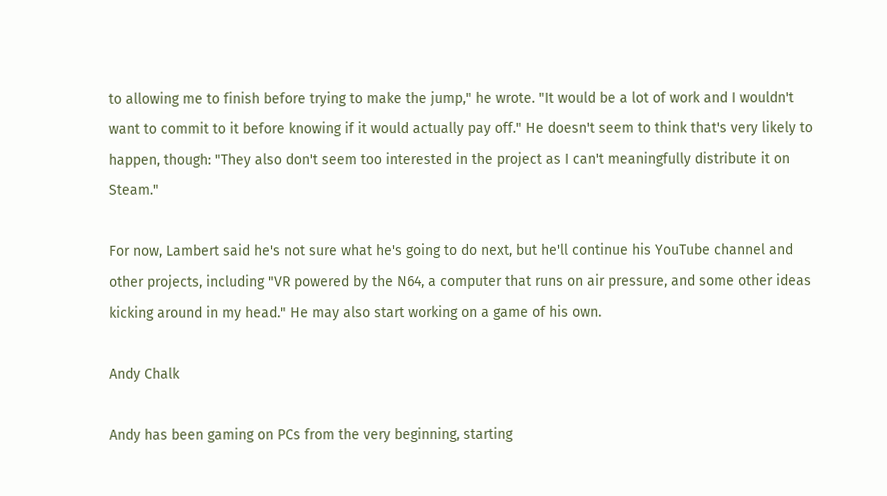to allowing me to finish before trying to make the jump," he wrote. "It would be a lot of work and I wouldn't want to commit to it before knowing if it would actually pay off." He doesn't seem to think that's very likely to happen, though: "They also don't seem too interested in the project as I can't meaningfully distribute it on Steam."

For now, Lambert said he's not sure what he's going to do next, but he'll continue his YouTube channel and other projects, including "VR powered by the N64, a computer that runs on air pressure, and some other ideas kicking around in my head." He may also start working on a game of his own.

Andy Chalk

Andy has been gaming on PCs from the very beginning, starting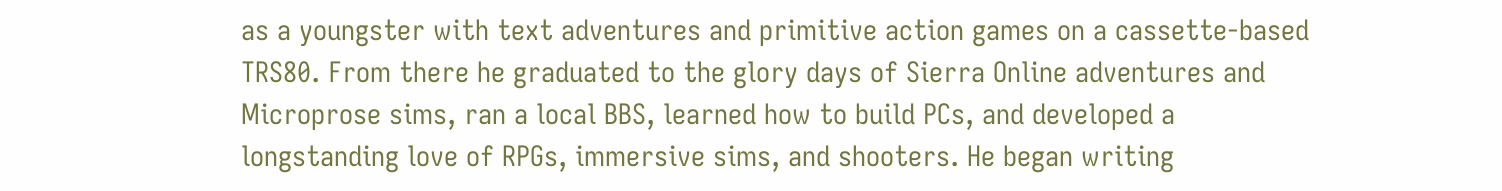as a youngster with text adventures and primitive action games on a cassette-based TRS80. From there he graduated to the glory days of Sierra Online adventures and Microprose sims, ran a local BBS, learned how to build PCs, and developed a longstanding love of RPGs, immersive sims, and shooters. He began writing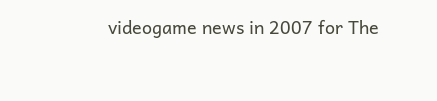videogame news in 2007 for The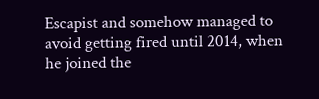Escapist and somehow managed to avoid getting fired until 2014, when he joined the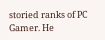storied ranks of PC Gamer. He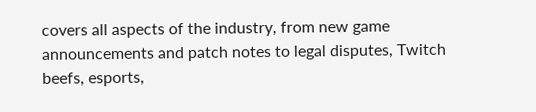covers all aspects of the industry, from new game announcements and patch notes to legal disputes, Twitch beefs, esports,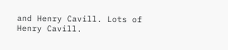and Henry Cavill. Lots of Henry Cavill.